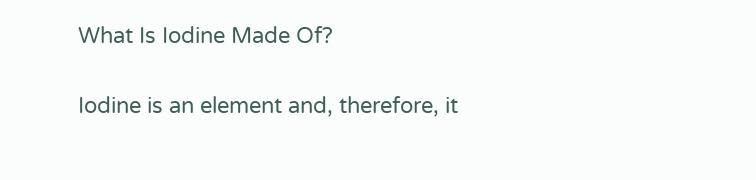What Is Iodine Made Of?

Iodine is an element and, therefore, it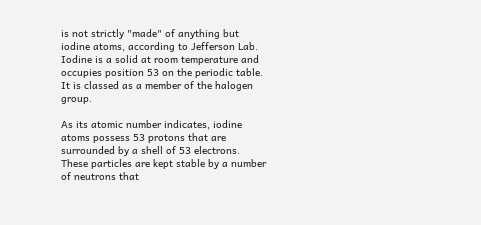is not strictly "made" of anything but iodine atoms, according to Jefferson Lab. Iodine is a solid at room temperature and occupies position 53 on the periodic table. It is classed as a member of the halogen group.

As its atomic number indicates, iodine atoms possess 53 protons that are surrounded by a shell of 53 electrons. These particles are kept stable by a number of neutrons that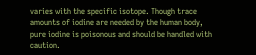varies with the specific isotope. Though trace amounts of iodine are needed by the human body, pure iodine is poisonous and should be handled with caution.